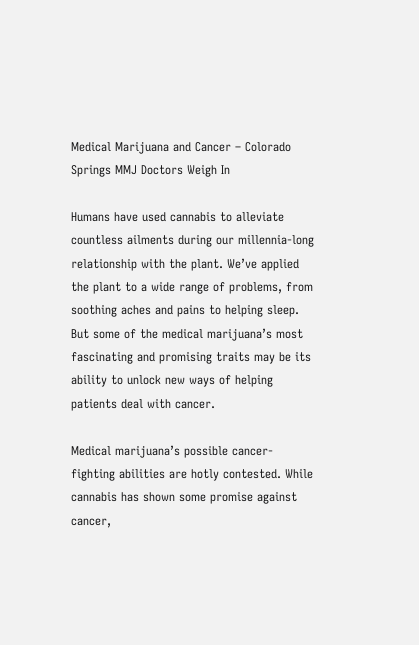Medical Marijuana and Cancer – Colorado Springs MMJ Doctors Weigh In

Humans have used cannabis to alleviate countless ailments during our millennia-long relationship with the plant. We’ve applied the plant to a wide range of problems, from soothing aches and pains to helping sleep. But some of the medical marijuana’s most fascinating and promising traits may be its ability to unlock new ways of helping patients deal with cancer.

Medical marijuana’s possible cancer-fighting abilities are hotly contested. While cannabis has shown some promise against cancer,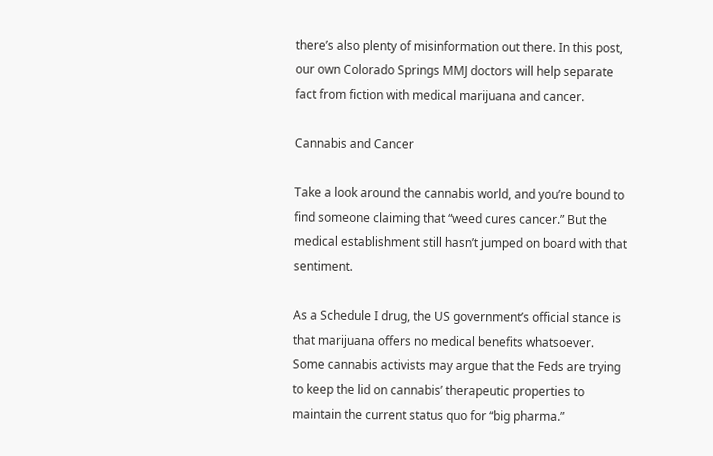there’s also plenty of misinformation out there. In this post, our own Colorado Springs MMJ doctors will help separate fact from fiction with medical marijuana and cancer.

Cannabis and Cancer

Take a look around the cannabis world, and you’re bound to find someone claiming that “weed cures cancer.” But the medical establishment still hasn’t jumped on board with that sentiment.

As a Schedule I drug, the US government’s official stance is that marijuana offers no medical benefits whatsoever. Some cannabis activists may argue that the Feds are trying to keep the lid on cannabis’ therapeutic properties to maintain the current status quo for “big pharma.”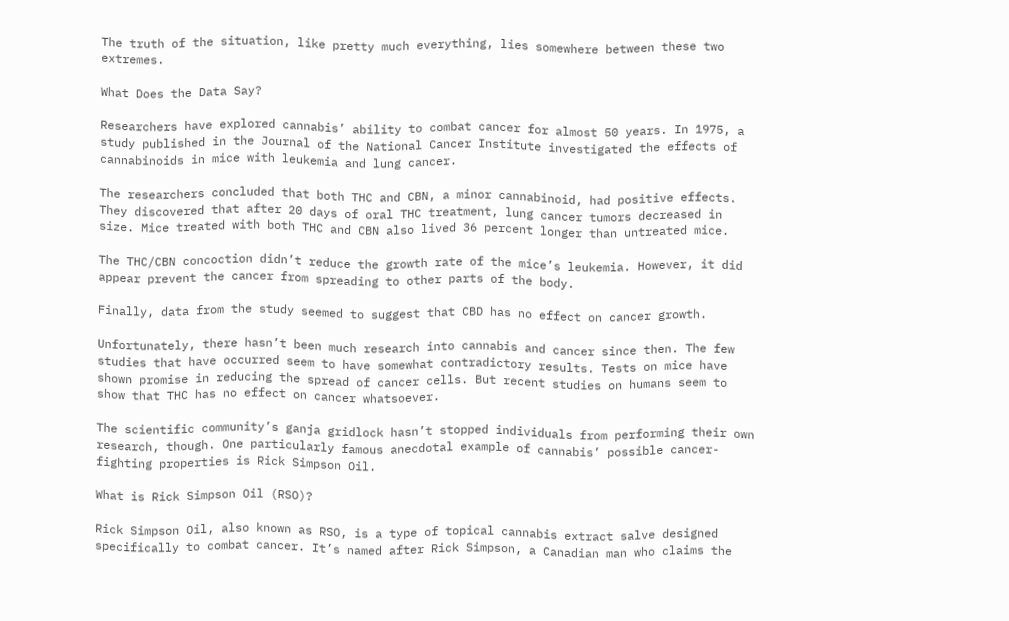The truth of the situation, like pretty much everything, lies somewhere between these two extremes.

What Does the Data Say?

Researchers have explored cannabis’ ability to combat cancer for almost 50 years. In 1975, a study published in the Journal of the National Cancer Institute investigated the effects of cannabinoids in mice with leukemia and lung cancer.

The researchers concluded that both THC and CBN, a minor cannabinoid, had positive effects. They discovered that after 20 days of oral THC treatment, lung cancer tumors decreased in size. Mice treated with both THC and CBN also lived 36 percent longer than untreated mice.

The THC/CBN concoction didn’t reduce the growth rate of the mice’s leukemia. However, it did appear prevent the cancer from spreading to other parts of the body.

Finally, data from the study seemed to suggest that CBD has no effect on cancer growth.

Unfortunately, there hasn’t been much research into cannabis and cancer since then. The few studies that have occurred seem to have somewhat contradictory results. Tests on mice have shown promise in reducing the spread of cancer cells. But recent studies on humans seem to show that THC has no effect on cancer whatsoever.

The scientific community’s ganja gridlock hasn’t stopped individuals from performing their own research, though. One particularly famous anecdotal example of cannabis’ possible cancer-fighting properties is Rick Simpson Oil.

What is Rick Simpson Oil (RSO)?

Rick Simpson Oil, also known as RSO, is a type of topical cannabis extract salve designed specifically to combat cancer. It’s named after Rick Simpson, a Canadian man who claims the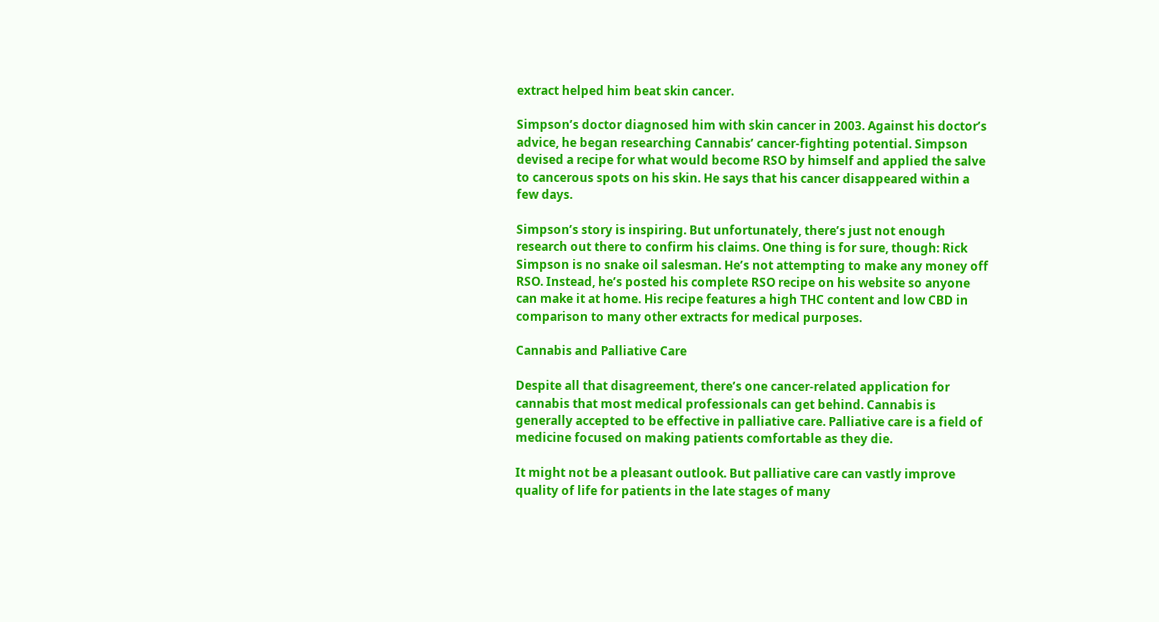extract helped him beat skin cancer.

Simpson’s doctor diagnosed him with skin cancer in 2003. Against his doctor’s advice, he began researching Cannabis’ cancer-fighting potential. Simpson devised a recipe for what would become RSO by himself and applied the salve to cancerous spots on his skin. He says that his cancer disappeared within a few days.

Simpson’s story is inspiring. But unfortunately, there’s just not enough research out there to confirm his claims. One thing is for sure, though: Rick Simpson is no snake oil salesman. He’s not attempting to make any money off RSO. Instead, he’s posted his complete RSO recipe on his website so anyone can make it at home. His recipe features a high THC content and low CBD in comparison to many other extracts for medical purposes.

Cannabis and Palliative Care

Despite all that disagreement, there’s one cancer-related application for cannabis that most medical professionals can get behind. Cannabis is generally accepted to be effective in palliative care. Palliative care is a field of medicine focused on making patients comfortable as they die.

It might not be a pleasant outlook. But palliative care can vastly improve quality of life for patients in the late stages of many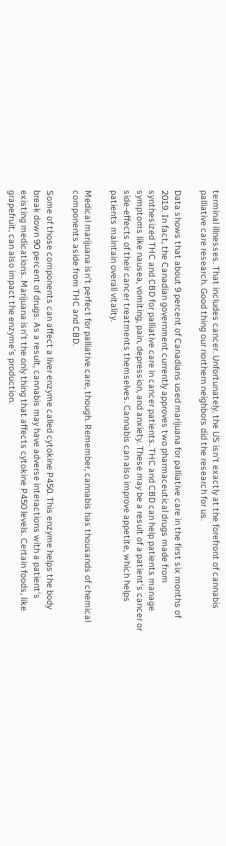terminal illnesses. That includes cancer. Unfortunately, the US isn’t exactly at the forefront of cannabis palliative care research. Good thing our northern neighbors did the research for us.

Data shows that about 9 percent of Canadians used marijuana for palliative care in the first six months of 2019. In fact, the Canadian government currently approves two pharmaceutical drugs made from synthesized THC and CBD for palliative care in cancer patients. THC and CBD can help patients manage symptoms like nausea, vomiting, pain, depression, and anxiety. These may be a result of a patient’s cancer or side-effects of their cancer treatments themselves. Cannabis can also improve appetite, which helps patients maintain overall vitality.

Medical marijuana isn’t perfect for palliative care, though. Remember, cannabis has thousands of chemical components aside from THC and CBD.

Some of those components can affect a liver enzyme called cytokine P450. This enzyme helps the body break down 90 percent of drugs. As a result, cannabis may have adverse interactions with a patient’s existing medications. Marijuana isn’t the only thing that affects cytokine P450 levels. Certain foods, like grapefruit, can also impact the enzyme’s production.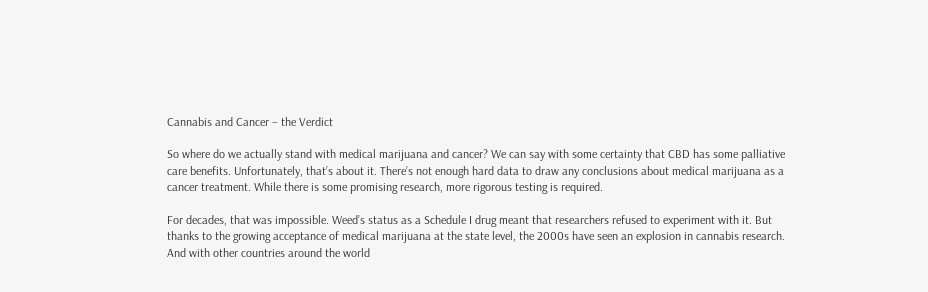Cannabis and Cancer – the Verdict

So where do we actually stand with medical marijuana and cancer? We can say with some certainty that CBD has some palliative care benefits. Unfortunately, that’s about it. There’s not enough hard data to draw any conclusions about medical marijuana as a cancer treatment. While there is some promising research, more rigorous testing is required.

For decades, that was impossible. Weed’s status as a Schedule I drug meant that researchers refused to experiment with it. But thanks to the growing acceptance of medical marijuana at the state level, the 2000s have seen an explosion in cannabis research. And with other countries around the world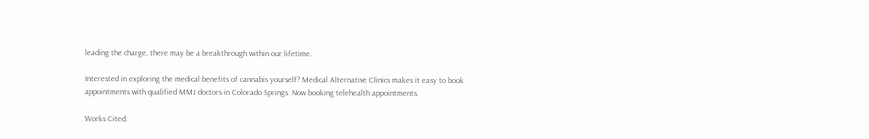leading the charge, there may be a breakthrough within our lifetime.

Interested in exploring the medical benefits of cannabis yourself? Medical Alternative Clinics makes it easy to book appointments with qualified MMJ doctors in Colorado Springs. Now booking telehealth appointments.

Works Cited: